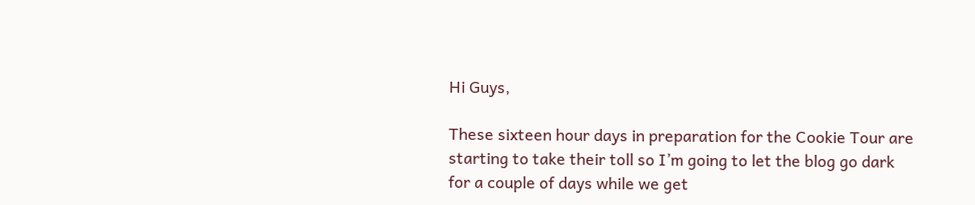Hi Guys,

These sixteen hour days in preparation for the Cookie Tour are starting to take their toll so I’m going to let the blog go dark for a couple of days while we get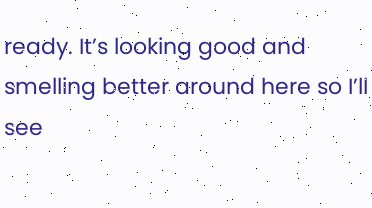ready. It’s looking good and smelling better around here so I’ll see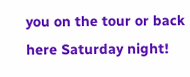you on the tour or back here Saturday night!